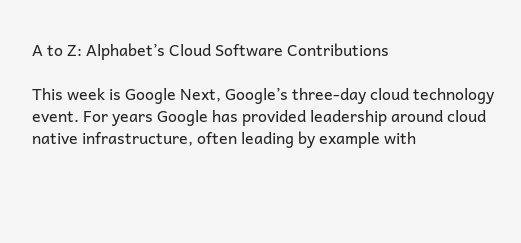A to Z: Alphabet’s Cloud Software Contributions

This week is Google Next, Google’s three-day cloud technology event. For years Google has provided leadership around cloud native infrastructure, often leading by example with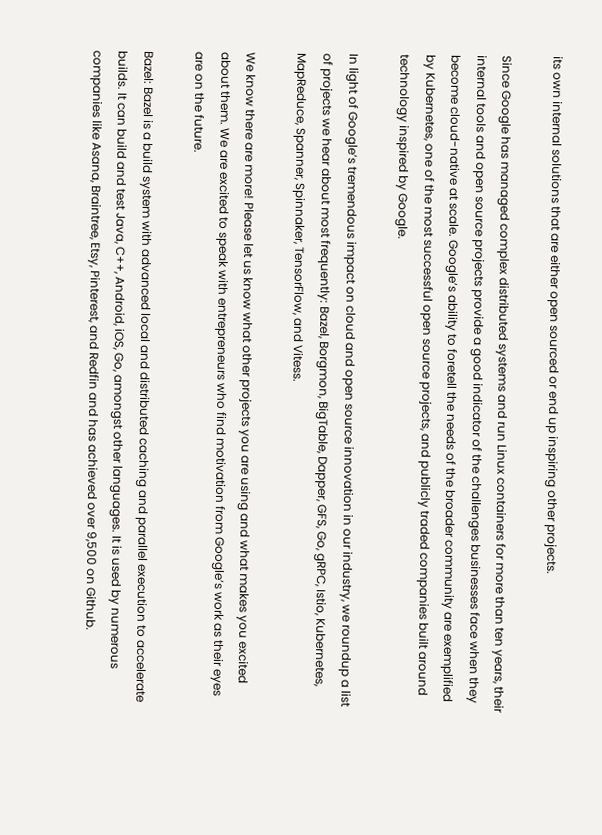its own internal solutions that are either open sourced or end up inspiring other projects.

Since Google has managed complex distributed systems and run Linux containers for more than ten years, their internal tools and open source projects provide a good indicator of the challenges businesses face when they become cloud-native at scale. Google’s ability to foretell the needs of the broader community are exemplified by Kubernetes, one of the most successful open source projects, and publicly traded companies built around technology inspired by Google.

In light of Google’s tremendous impact on cloud and open source innovation in our industry, we roundup a list of projects we hear about most frequently: Bazel, Borgmon, BigTable, Dapper, GFS, Go, gRPC, Istio, Kubernetes, MapReduce, Spanner, Spinnaker, TensorFlow, and Vitess.

We know there are more! Please let us know what other projects you are using and what makes you excited about them. We are excited to speak with entrepreneurs who find motivation from Google’s work as their eyes are on the future.

Bazel: Bazel is a build system with advanced local and distributed caching and parallel execution to accelerate builds. It can build and test Java, C++, Android, iOS, Go, amongst other languages. It is used by numerous companies like Asana, Braintree, Etsy, Pinterest, and Redfin and has achieved over 9,500 on Github.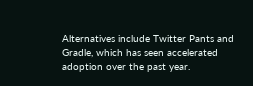Alternatives include Twitter Pants and Gradle, which has seen accelerated adoption over the past year.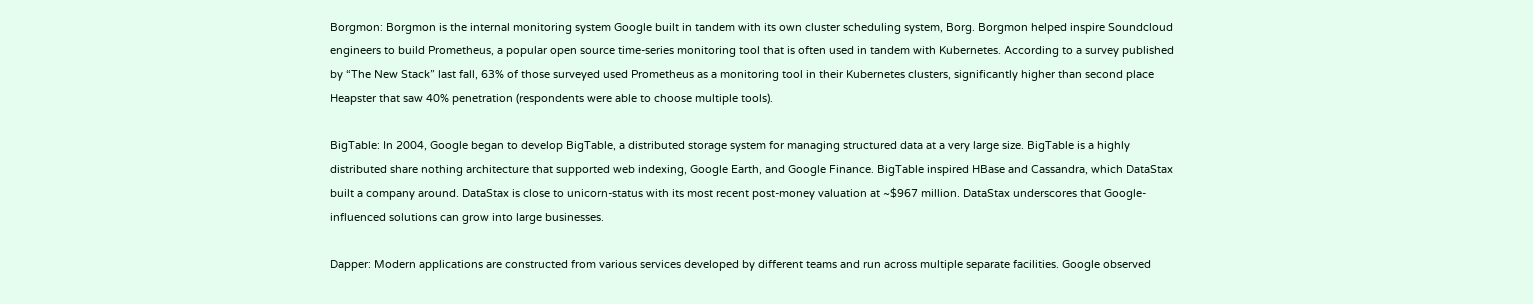Borgmon: Borgmon is the internal monitoring system Google built in tandem with its own cluster scheduling system, Borg. Borgmon helped inspire Soundcloud engineers to build Prometheus, a popular open source time-series monitoring tool that is often used in tandem with Kubernetes. According to a survey published by “The New Stack” last fall, 63% of those surveyed used Prometheus as a monitoring tool in their Kubernetes clusters, significantly higher than second place Heapster that saw 40% penetration (respondents were able to choose multiple tools).

BigTable: In 2004, Google began to develop BigTable, a distributed storage system for managing structured data at a very large size. BigTable is a highly distributed share nothing architecture that supported web indexing, Google Earth, and Google Finance. BigTable inspired HBase and Cassandra, which DataStax built a company around. DataStax is close to unicorn-status with its most recent post-money valuation at ~$967 million. DataStax underscores that Google-influenced solutions can grow into large businesses.

Dapper: Modern applications are constructed from various services developed by different teams and run across multiple separate facilities. Google observed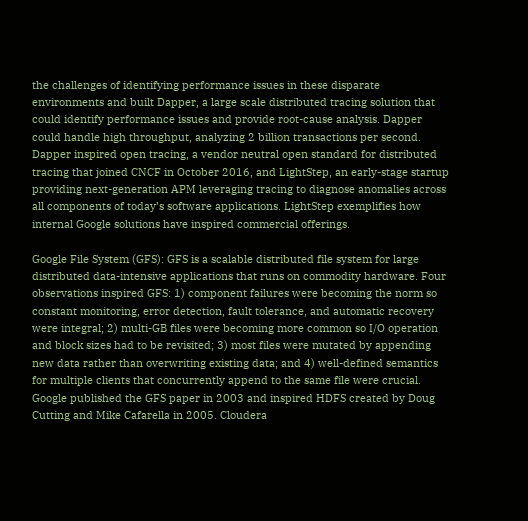the challenges of identifying performance issues in these disparate environments and built Dapper, a large scale distributed tracing solution that could identify performance issues and provide root-cause analysis. Dapper could handle high throughput, analyzing 2 billion transactions per second. Dapper inspired open tracing, a vendor neutral open standard for distributed tracing that joined CNCF in October 2016, and LightStep, an early-stage startup providing next-generation APM leveraging tracing to diagnose anomalies across all components of today’s software applications. LightStep exemplifies how internal Google solutions have inspired commercial offerings.

Google File System (GFS): GFS is a scalable distributed file system for large distributed data-intensive applications that runs on commodity hardware. Four observations inspired GFS: 1) component failures were becoming the norm so constant monitoring, error detection, fault tolerance, and automatic recovery were integral; 2) multi-GB files were becoming more common so I/O operation and block sizes had to be revisited; 3) most files were mutated by appending new data rather than overwriting existing data; and 4) well-defined semantics for multiple clients that concurrently append to the same file were crucial. Google published the GFS paper in 2003 and inspired HDFS created by Doug Cutting and Mike Cafarella in 2005. Cloudera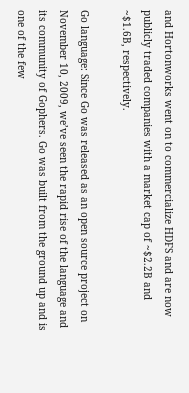and Hortonworks went on to commercialize HDFS and are now publicly traded companies with a market cap of ~$2.2B and ~$1.6B, respectively.

Go language: Since Go was released as an open source project on November 10, 2009, we’ve seen the rapid rise of the language and its community of Gophers. Go was built from the ground up and is one of the few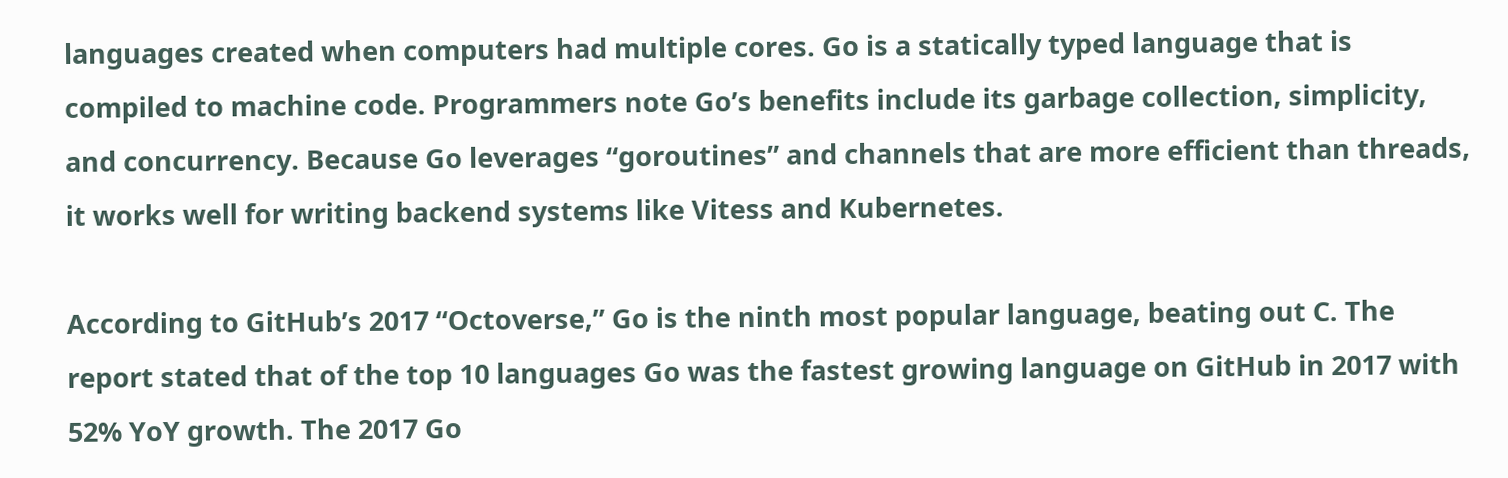languages created when computers had multiple cores. Go is a statically typed language that is compiled to machine code. Programmers note Go’s benefits include its garbage collection, simplicity, and concurrency. Because Go leverages “goroutines” and channels that are more efficient than threads, it works well for writing backend systems like Vitess and Kubernetes.

According to GitHub’s 2017 “Octoverse,” Go is the ninth most popular language, beating out C. The report stated that of the top 10 languages Go was the fastest growing language on GitHub in 2017 with 52% YoY growth. The 2017 Go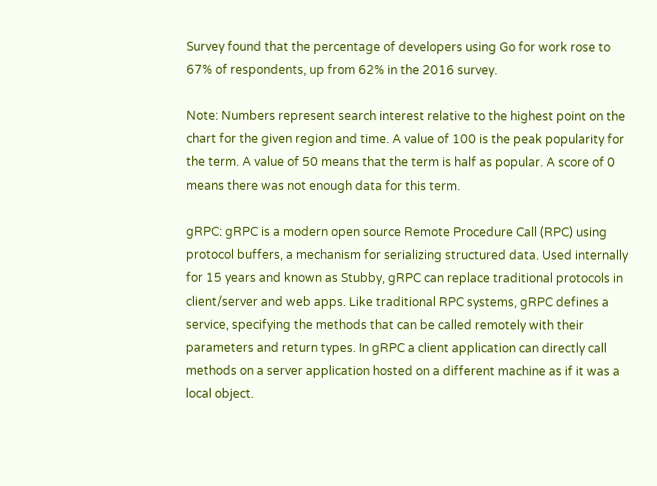Survey found that the percentage of developers using Go for work rose to 67% of respondents, up from 62% in the 2016 survey.

Note: Numbers represent search interest relative to the highest point on the chart for the given region and time. A value of 100 is the peak popularity for the term. A value of 50 means that the term is half as popular. A score of 0 means there was not enough data for this term.

gRPC: gRPC is a modern open source Remote Procedure Call (RPC) using protocol buffers, a mechanism for serializing structured data. Used internally for 15 years and known as Stubby, gRPC can replace traditional protocols in client/server and web apps. Like traditional RPC systems, gRPC defines a service, specifying the methods that can be called remotely with their parameters and return types. In gRPC a client application can directly call methods on a server application hosted on a different machine as if it was a local object.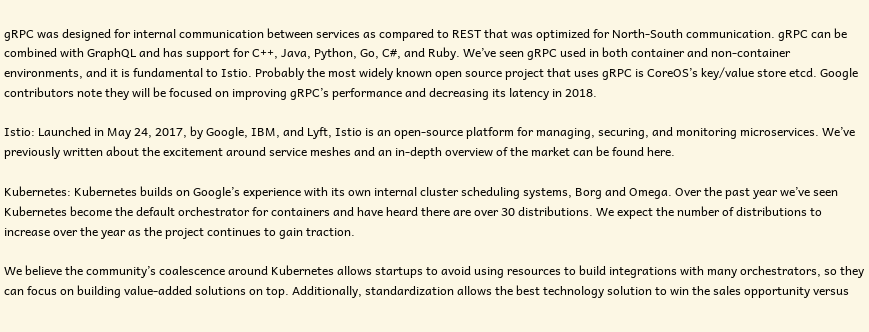gRPC was designed for internal communication between services as compared to REST that was optimized for North-South communication. gRPC can be combined with GraphQL and has support for C++, Java, Python, Go, C#, and Ruby. We’ve seen gRPC used in both container and non-container environments, and it is fundamental to Istio. Probably the most widely known open source project that uses gRPC is CoreOS’s key/value store etcd. Google contributors note they will be focused on improving gRPC’s performance and decreasing its latency in 2018.

Istio: Launched in May 24, 2017, by Google, IBM, and Lyft, Istio is an open-source platform for managing, securing, and monitoring microservices. We’ve previously written about the excitement around service meshes and an in-depth overview of the market can be found here.

Kubernetes: Kubernetes builds on Google’s experience with its own internal cluster scheduling systems, Borg and Omega. Over the past year we’ve seen Kubernetes become the default orchestrator for containers and have heard there are over 30 distributions. We expect the number of distributions to increase over the year as the project continues to gain traction.

We believe the community’s coalescence around Kubernetes allows startups to avoid using resources to build integrations with many orchestrators, so they can focus on building value-added solutions on top. Additionally, standardization allows the best technology solution to win the sales opportunity versus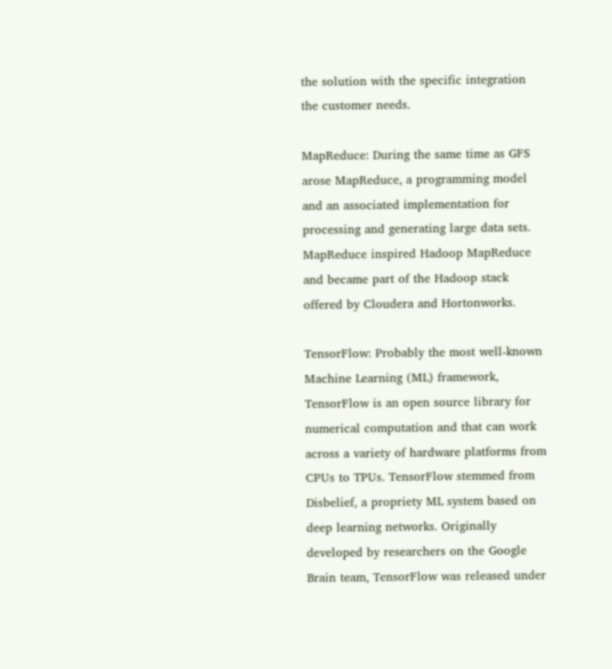the solution with the specific integration the customer needs.

MapReduce: During the same time as GFS arose MapReduce, a programming model and an associated implementation for processing and generating large data sets. MapReduce inspired Hadoop MapReduce and became part of the Hadoop stack offered by Cloudera and Hortonworks.

TensorFlow: Probably the most well-known Machine Learning (ML) framework, TensorFlow is an open source library for numerical computation and that can work across a variety of hardware platforms from CPUs to TPUs. TensorFlow stemmed from Disbelief, a propriety ML system based on deep learning networks. Originally developed by researchers on the Google Brain team, TensorFlow was released under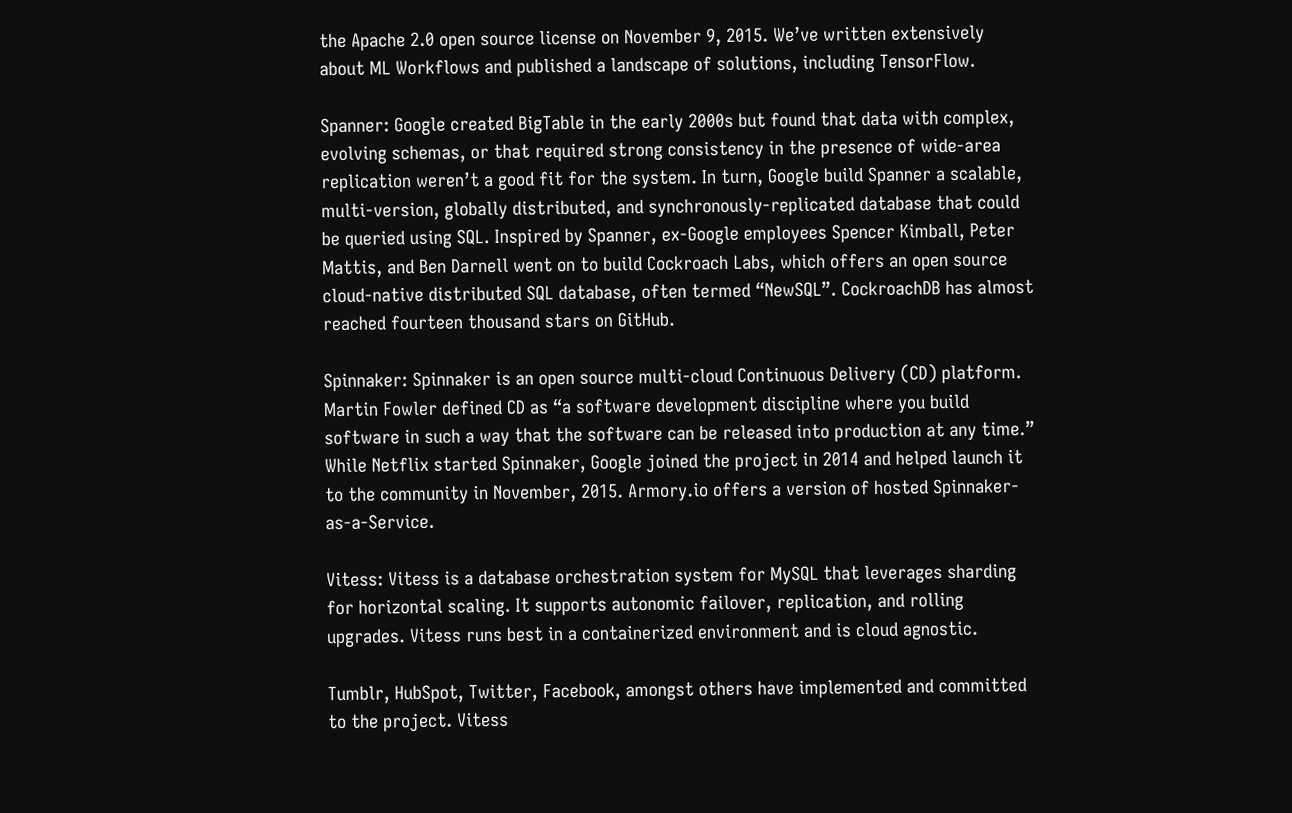the Apache 2.0 open source license on November 9, 2015. We’ve written extensively about ML Workflows and published a landscape of solutions, including TensorFlow.

Spanner: Google created BigTable in the early 2000s but found that data with complex, evolving schemas, or that required strong consistency in the presence of wide-area replication weren’t a good fit for the system. In turn, Google build Spanner a scalable, multi-version, globally distributed, and synchronously-replicated database that could be queried using SQL. Inspired by Spanner, ex-Google employees Spencer Kimball, Peter Mattis, and Ben Darnell went on to build Cockroach Labs, which offers an open source cloud-native distributed SQL database, often termed “NewSQL”. CockroachDB has almost reached fourteen thousand stars on GitHub.

Spinnaker: Spinnaker is an open source multi-cloud Continuous Delivery (CD) platform. Martin Fowler defined CD as “a software development discipline where you build software in such a way that the software can be released into production at any time.” While Netflix started Spinnaker, Google joined the project in 2014 and helped launch it to the community in November, 2015. Armory.io offers a version of hosted Spinnaker-as-a-Service.

Vitess: Vitess is a database orchestration system for MySQL that leverages sharding for horizontal scaling. It supports autonomic failover, replication, and rolling upgrades. Vitess runs best in a containerized environment and is cloud agnostic.

Tumblr, HubSpot, Twitter, Facebook, amongst others have implemented and committed to the project. Vitess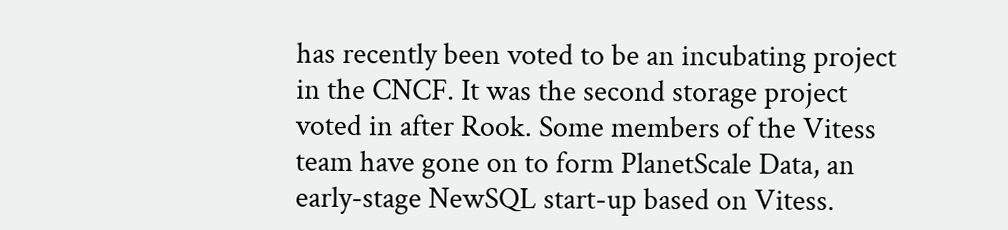has recently been voted to be an incubating project in the CNCF. It was the second storage project voted in after Rook. Some members of the Vitess team have gone on to form PlanetScale Data, an early-stage NewSQL start-up based on Vitess.